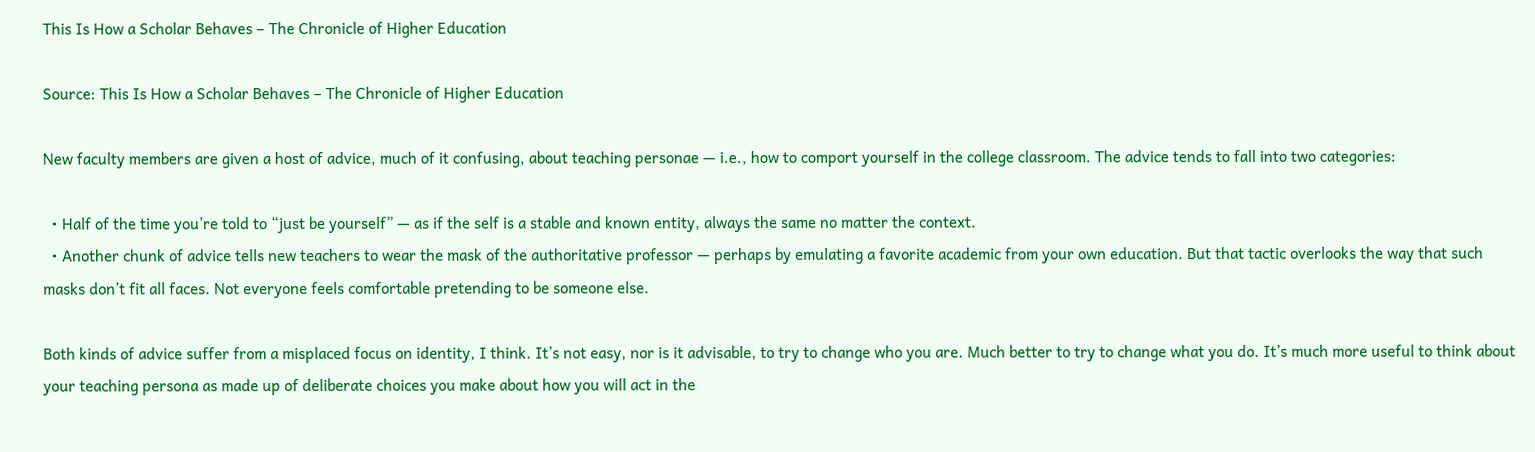This Is How a Scholar Behaves – The Chronicle of Higher Education

Source: This Is How a Scholar Behaves – The Chronicle of Higher Education

New faculty members are given a host of advice, much of it confusing, about teaching personae — i.e., how to comport yourself in the college classroom. The advice tends to fall into two categories:

  • Half of the time you’re told to “just be yourself” — as if the self is a stable and known entity, always the same no matter the context.
  • Another chunk of advice tells new teachers to wear the mask of the authoritative professor — perhaps by emulating a favorite academic from your own education. But that tactic overlooks the way that such masks don’t fit all faces. Not everyone feels comfortable pretending to be someone else.

Both kinds of advice suffer from a misplaced focus on identity, I think. It’s not easy, nor is it advisable, to try to change who you are. Much better to try to change what you do. It’s much more useful to think about your teaching persona as made up of deliberate choices you make about how you will act in the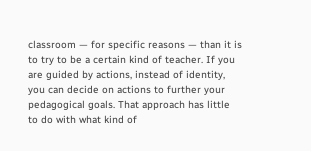classroom — for specific reasons — than it is to try to be a certain kind of teacher. If you are guided by actions, instead of identity, you can decide on actions to further your pedagogical goals. That approach has little to do with what kind of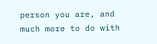person you are, and much more to do with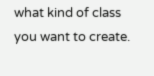what kind of class you want to create.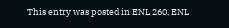This entry was posted in ENL 260, ENL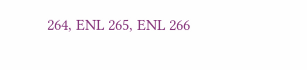264, ENL 265, ENL 266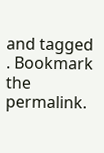and tagged . Bookmark the permalink.